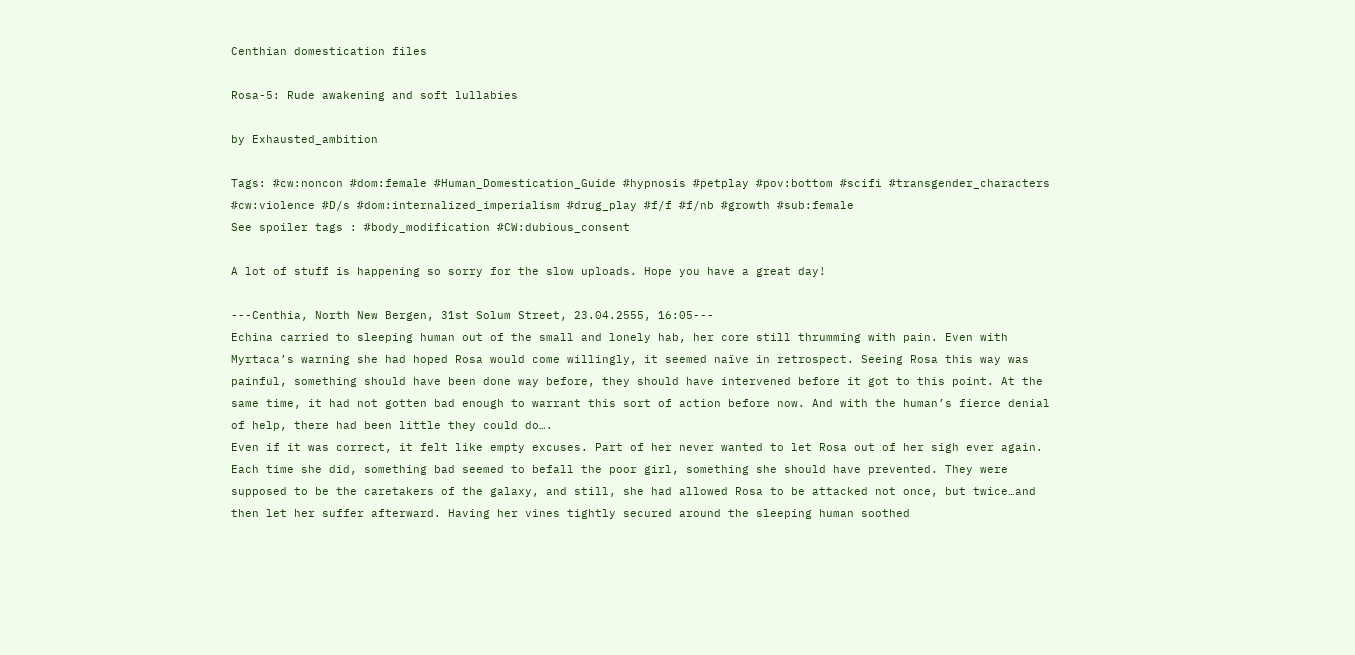Centhian domestication files

Rosa-5: Rude awakening and soft lullabies

by Exhausted_ambition

Tags: #cw:noncon #dom:female #Human_Domestication_Guide #hypnosis #petplay #pov:bottom #scifi #transgender_characters #cw:violence #D/s #dom:internalized_imperialism #drug_play #f/f #f/nb #growth #sub:female
See spoiler tags : #body_modification #CW:dubious_consent

A lot of stuff is happening so sorry for the slow uploads. Hope you have a great day!

---Centhia, North New Bergen, 31st Solum Street, 23.04.2555, 16:05---
Echina carried to sleeping human out of the small and lonely hab, her core still thrumming with pain. Even with Myrtaca’s warning she had hoped Rosa would come willingly, it seemed naïve in retrospect. Seeing Rosa this way was painful, something should have been done way before, they should have intervened before it got to this point. At the same time, it had not gotten bad enough to warrant this sort of action before now. And with the human’s fierce denial of help, there had been little they could do….
Even if it was correct, it felt like empty excuses. Part of her never wanted to let Rosa out of her sigh ever again. Each time she did, something bad seemed to befall the poor girl, something she should have prevented. They were supposed to be the caretakers of the galaxy, and still, she had allowed Rosa to be attacked not once, but twice…and then let her suffer afterward. Having her vines tightly secured around the sleeping human soothed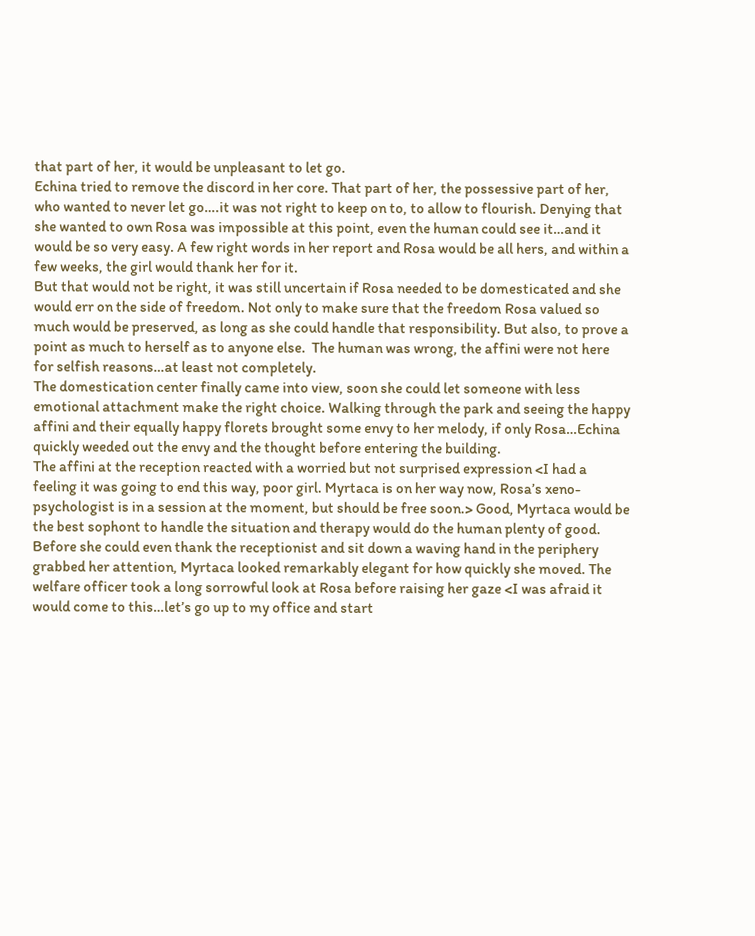that part of her, it would be unpleasant to let go.
Echina tried to remove the discord in her core. That part of her, the possessive part of her, who wanted to never let go….it was not right to keep on to, to allow to flourish. Denying that she wanted to own Rosa was impossible at this point, even the human could see it…and it would be so very easy. A few right words in her report and Rosa would be all hers, and within a few weeks, the girl would thank her for it.
But that would not be right, it was still uncertain if Rosa needed to be domesticated and she would err on the side of freedom. Not only to make sure that the freedom Rosa valued so much would be preserved, as long as she could handle that responsibility. But also, to prove a point as much to herself as to anyone else.  The human was wrong, the affini were not here for selfish reasons…at least not completely.
The domestication center finally came into view, soon she could let someone with less emotional attachment make the right choice. Walking through the park and seeing the happy affini and their equally happy florets brought some envy to her melody, if only Rosa…Echina quickly weeded out the envy and the thought before entering the building.
The affini at the reception reacted with a worried but not surprised expression <I had a feeling it was going to end this way, poor girl. Myrtaca is on her way now, Rosa’s xeno-psychologist is in a session at the moment, but should be free soon.> Good, Myrtaca would be the best sophont to handle the situation and therapy would do the human plenty of good.
Before she could even thank the receptionist and sit down a waving hand in the periphery grabbed her attention, Myrtaca looked remarkably elegant for how quickly she moved. The welfare officer took a long sorrowful look at Rosa before raising her gaze <I was afraid it would come to this…let’s go up to my office and start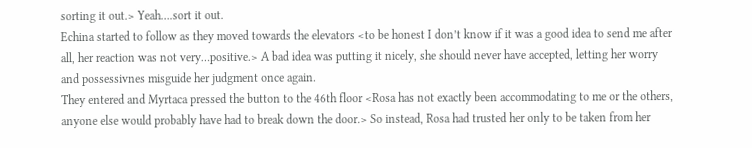sorting it out.> Yeah….sort it out.
Echina started to follow as they moved towards the elevators <to be honest I don’t know if it was a good idea to send me after all, her reaction was not very…positive.> A bad idea was putting it nicely, she should never have accepted, letting her worry and possessivnes misguide her judgment once again.
They entered and Myrtaca pressed the button to the 46th floor <Rosa has not exactly been accommodating to me or the others, anyone else would probably have had to break down the door.> So instead, Rosa had trusted her only to be taken from her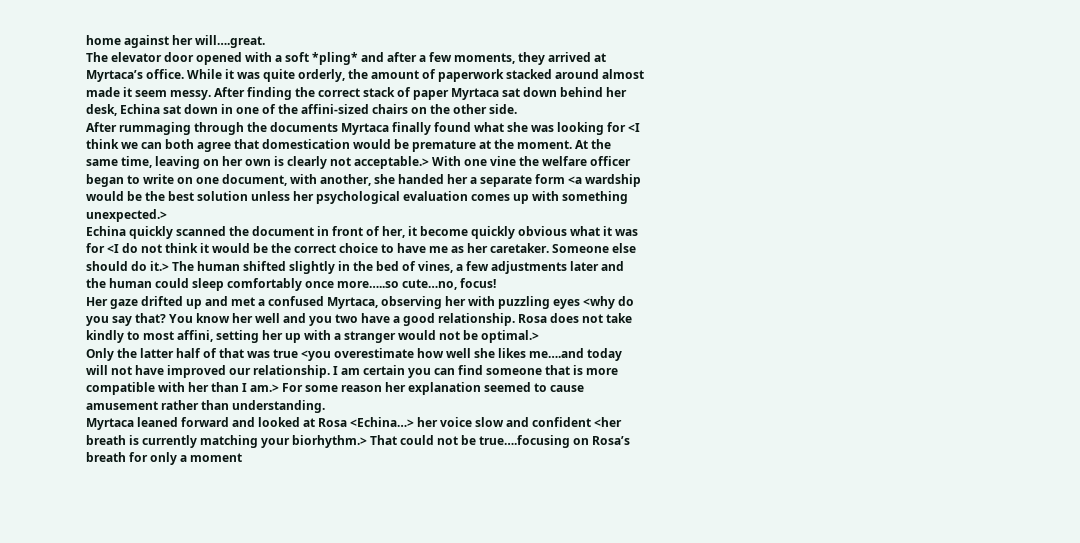home against her will….great.
The elevator door opened with a soft *pling* and after a few moments, they arrived at Myrtaca’s office. While it was quite orderly, the amount of paperwork stacked around almost made it seem messy. After finding the correct stack of paper Myrtaca sat down behind her desk, Echina sat down in one of the affini-sized chairs on the other side.
After rummaging through the documents Myrtaca finally found what she was looking for <I think we can both agree that domestication would be premature at the moment. At the same time, leaving on her own is clearly not acceptable.> With one vine the welfare officer began to write on one document, with another, she handed her a separate form <a wardship would be the best solution unless her psychological evaluation comes up with something unexpected.>
Echina quickly scanned the document in front of her, it become quickly obvious what it was for <I do not think it would be the correct choice to have me as her caretaker. Someone else should do it.> The human shifted slightly in the bed of vines, a few adjustments later and the human could sleep comfortably once more…..so cute…no, focus!
Her gaze drifted up and met a confused Myrtaca, observing her with puzzling eyes <why do you say that? You know her well and you two have a good relationship. Rosa does not take kindly to most affini, setting her up with a stranger would not be optimal.>
Only the latter half of that was true <you overestimate how well she likes me….and today will not have improved our relationship. I am certain you can find someone that is more compatible with her than I am.> For some reason her explanation seemed to cause amusement rather than understanding.
Myrtaca leaned forward and looked at Rosa <Echina…> her voice slow and confident <her breath is currently matching your biorhythm.> That could not be true….focusing on Rosa’s breath for only a moment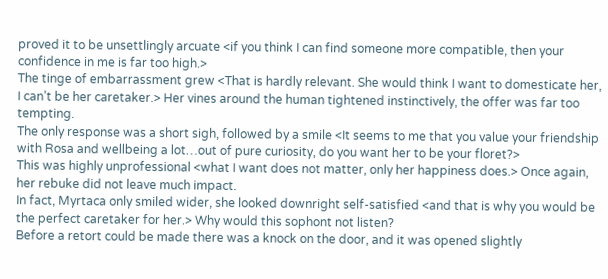proved it to be unsettlingly arcuate <if you think I can find someone more compatible, then your confidence in me is far too high.>
The tinge of embarrassment grew <That is hardly relevant. She would think I want to domesticate her, I can’t be her caretaker.> Her vines around the human tightened instinctively, the offer was far too tempting.
The only response was a short sigh, followed by a smile <It seems to me that you value your friendship with Rosa and wellbeing a lot…out of pure curiosity, do you want her to be your floret?>
This was highly unprofessional <what I want does not matter, only her happiness does.> Once again, her rebuke did not leave much impact.
In fact, Myrtaca only smiled wider, she looked downright self-satisfied <and that is why you would be the perfect caretaker for her.> Why would this sophont not listen?
Before a retort could be made there was a knock on the door, and it was opened slightly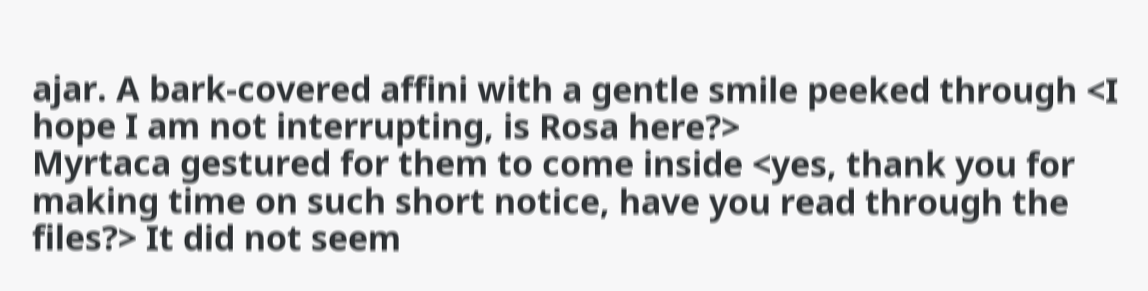ajar. A bark-covered affini with a gentle smile peeked through <I hope I am not interrupting, is Rosa here?>
Myrtaca gestured for them to come inside <yes, thank you for making time on such short notice, have you read through the files?> It did not seem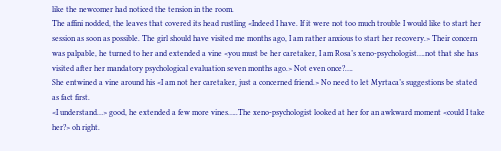like the newcomer had noticed the tension in the room.
The affini nodded, the leaves that covered its head rustling <Indeed I have. If it were not too much trouble I would like to start her session as soon as possible. The girl should have visited me months ago, I am rather anxious to start her recovery.> Their concern was palpable, he turned to her and extended a vine <you must be her caretaker, I am Rosa’s xeno-psychologist….not that she has visited after her mandatory psychological evaluation seven months ago.> Not even once?….
She entwined a vine around his <I am not her caretaker, just a concerned friend.> No need to let Myrtaca’s suggestions be stated as fact first.
<I understand…> good, he extended a few more vines…..The xeno-psychologist looked at her for an awkward moment <could I take her?> oh right.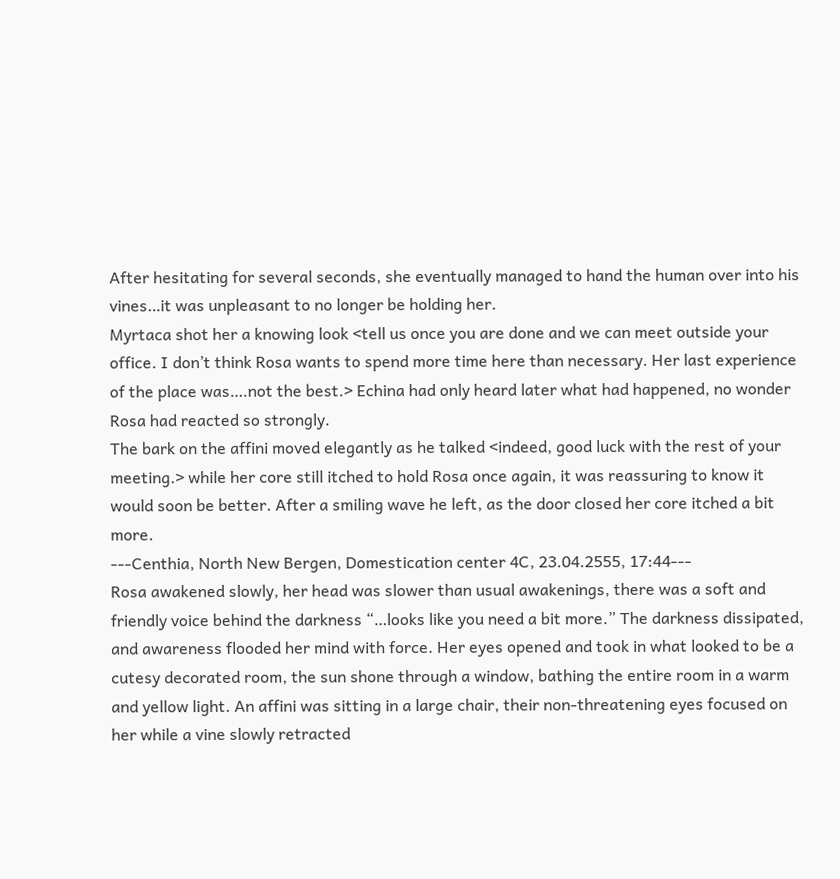After hesitating for several seconds, she eventually managed to hand the human over into his vines…it was unpleasant to no longer be holding her.
Myrtaca shot her a knowing look <tell us once you are done and we can meet outside your office. I don’t think Rosa wants to spend more time here than necessary. Her last experience of the place was….not the best.> Echina had only heard later what had happened, no wonder Rosa had reacted so strongly.
The bark on the affini moved elegantly as he talked <indeed, good luck with the rest of your meeting.> while her core still itched to hold Rosa once again, it was reassuring to know it would soon be better. After a smiling wave he left, as the door closed her core itched a bit more.
---Centhia, North New Bergen, Domestication center 4C, 23.04.2555, 17:44---
Rosa awakened slowly, her head was slower than usual awakenings, there was a soft and friendly voice behind the darkness “…looks like you need a bit more.” The darkness dissipated, and awareness flooded her mind with force. Her eyes opened and took in what looked to be a cutesy decorated room, the sun shone through a window, bathing the entire room in a warm and yellow light. An affini was sitting in a large chair, their non-threatening eyes focused on her while a vine slowly retracted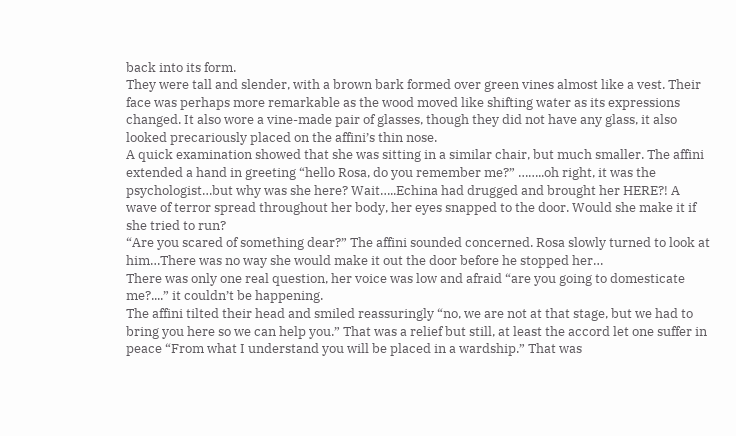back into its form.
They were tall and slender, with a brown bark formed over green vines almost like a vest. Their face was perhaps more remarkable as the wood moved like shifting water as its expressions changed. It also wore a vine-made pair of glasses, though they did not have any glass, it also looked precariously placed on the affini’s thin nose.
A quick examination showed that she was sitting in a similar chair, but much smaller. The affini extended a hand in greeting “hello Rosa, do you remember me?” ……..oh right, it was the psychologist…but why was she here? Wait…..Echina had drugged and brought her HERE?! A wave of terror spread throughout her body, her eyes snapped to the door. Would she make it if she tried to run?
“Are you scared of something dear?” The affini sounded concerned. Rosa slowly turned to look at him…There was no way she would make it out the door before he stopped her…
There was only one real question, her voice was low and afraid “are you going to domesticate me?....” it couldn’t be happening.
The affini tilted their head and smiled reassuringly “no, we are not at that stage, but we had to bring you here so we can help you.” That was a relief but still, at least the accord let one suffer in peace “From what I understand you will be placed in a wardship.” That was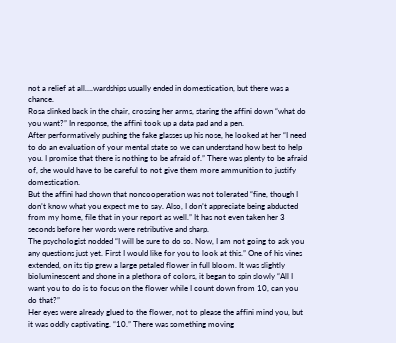not a relief at all….wardships usually ended in domestication, but there was a chance.
Rosa slinked back in the chair, crossing her arms, staring the affini down “what do you want?” In response, the affini took up a data pad and a pen.
After performatively pushing the fake glasses up his nose, he looked at her “I need to do an evaluation of your mental state so we can understand how best to help you. I promise that there is nothing to be afraid of.” There was plenty to be afraid of, she would have to be careful to not give them more ammunition to justify domestication.
But the affini had shown that noncooperation was not tolerated “fine, though I don’t know what you expect me to say. Also, I don’t appreciate being abducted from my home, file that in your report as well.” It has not even taken her 3 seconds before her words were retributive and sharp.
The psychologist nodded “I will be sure to do so. Now, I am not going to ask you any questions just yet. First I would like for you to look at this.” One of his vines extended, on its tip grew a large petaled flower in full bloom. It was slightly bioluminescent and shone in a plethora of colors, it began to spin slowly “All I want you to do is to focus on the flower while I count down from 10, can you do that?”
Her eyes were already glued to the flower, not to please the affini mind you, but it was oddly captivating. “10.” There was something moving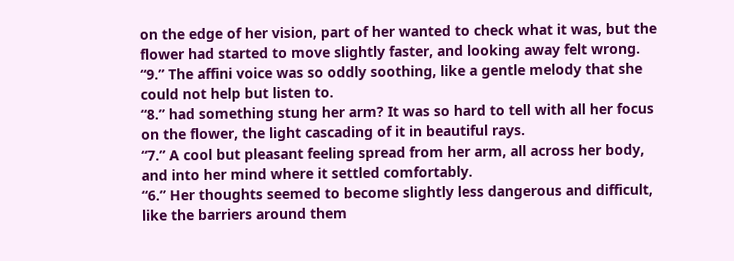on the edge of her vision, part of her wanted to check what it was, but the flower had started to move slightly faster, and looking away felt wrong.
“9.” The affini voice was so oddly soothing, like a gentle melody that she could not help but listen to.
“8.” had something stung her arm? It was so hard to tell with all her focus on the flower, the light cascading of it in beautiful rays.
“7.” A cool but pleasant feeling spread from her arm, all across her body, and into her mind where it settled comfortably.
“6.” Her thoughts seemed to become slightly less dangerous and difficult, like the barriers around them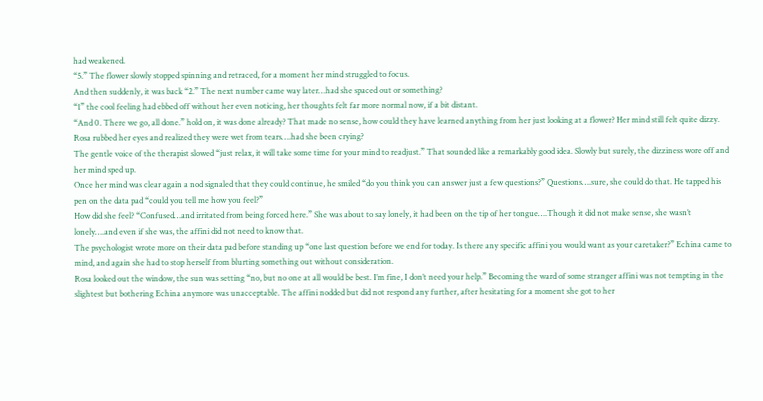had weakened.
“5.” The flower slowly stopped spinning and retraced, for a moment her mind struggled to focus.
And then suddenly, it was back “2.” The next number came way later…had she spaced out or something?
“1” the cool feeling had ebbed off without her even noticing, her thoughts felt far more normal now, if a bit distant.
“And 0. There we go, all done.” hold on, it was done already? That made no sense, how could they have learned anything from her just looking at a flower? Her mind still felt quite dizzy. Rosa rubbed her eyes and realized they were wet from tears….had she been crying?
The gentle voice of the therapist slowed “just relax, it will take some time for your mind to readjust.” That sounded like a remarkably good idea. Slowly but surely, the dizziness wore off and her mind sped up.
Once her mind was clear again a nod signaled that they could continue, he smiled “do you think you can answer just a few questions?” Questions….sure, she could do that. He tapped his pen on the data pad “could you tell me how you feel?”
How did she feel? “Confused…and irritated from being forced here.” She was about to say lonely, it had been on the tip of her tongue….Though it did not make sense, she wasn’t lonely….and even if she was, the affini did not need to know that.
The psychologist wrote more on their data pad before standing up “one last question before we end for today. Is there any specific affini you would want as your caretaker?” Echina came to mind, and again she had to stop herself from blurting something out without consideration.
Rosa looked out the window, the sun was setting “no, but no one at all would be best. I’m fine, I don’t need your help.” Becoming the ward of some stranger affini was not tempting in the slightest but bothering Echina anymore was unacceptable. The affini nodded but did not respond any further, after hesitating for a moment she got to her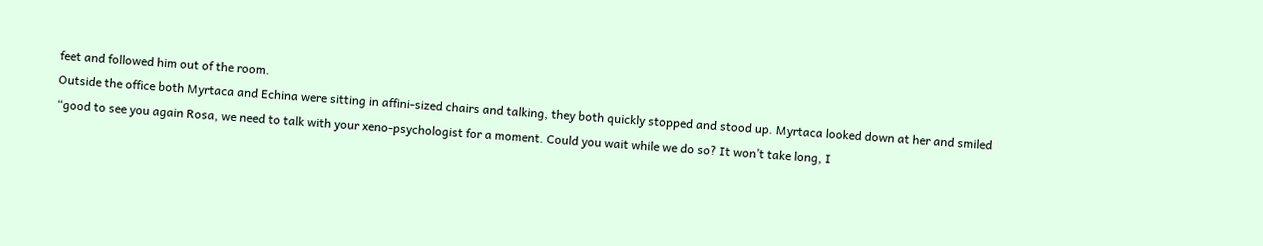feet and followed him out of the room.
Outside the office both Myrtaca and Echina were sitting in affini-sized chairs and talking, they both quickly stopped and stood up. Myrtaca looked down at her and smiled “good to see you again Rosa, we need to talk with your xeno-psychologist for a moment. Could you wait while we do so? It won’t take long, I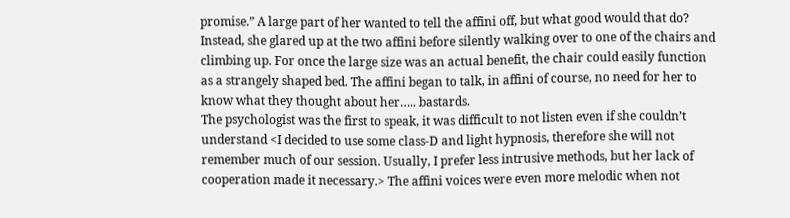promise.” A large part of her wanted to tell the affini off, but what good would that do?
Instead, she glared up at the two affini before silently walking over to one of the chairs and climbing up. For once the large size was an actual benefit, the chair could easily function as a strangely shaped bed. The affini began to talk, in affini of course, no need for her to know what they thought about her….. bastards.
The psychologist was the first to speak, it was difficult to not listen even if she couldn’t understand <I decided to use some class-D and light hypnosis, therefore she will not remember much of our session. Usually, I prefer less intrusive methods, but her lack of cooperation made it necessary.> The affini voices were even more melodic when not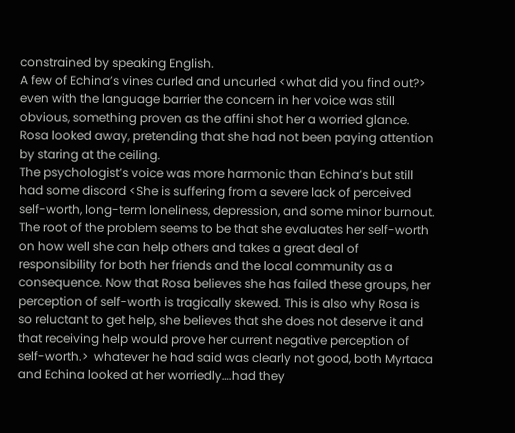constrained by speaking English.
A few of Echina’s vines curled and uncurled <what did you find out?> even with the language barrier the concern in her voice was still obvious, something proven as the affini shot her a worried glance. Rosa looked away, pretending that she had not been paying attention by staring at the ceiling.
The psychologist’s voice was more harmonic than Echina’s but still had some discord <She is suffering from a severe lack of perceived self-worth, long-term loneliness, depression, and some minor burnout. The root of the problem seems to be that she evaluates her self-worth on how well she can help others and takes a great deal of responsibility for both her friends and the local community as a consequence. Now that Rosa believes she has failed these groups, her perception of self-worth is tragically skewed. This is also why Rosa is so reluctant to get help, she believes that she does not deserve it and that receiving help would prove her current negative perception of self-worth.>  whatever he had said was clearly not good, both Myrtaca and Echina looked at her worriedly….had they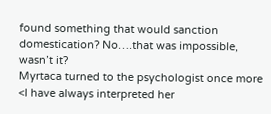found something that would sanction domestication? No….that was impossible, wasn’t it?
Myrtaca turned to the psychologist once more <I have always interpreted her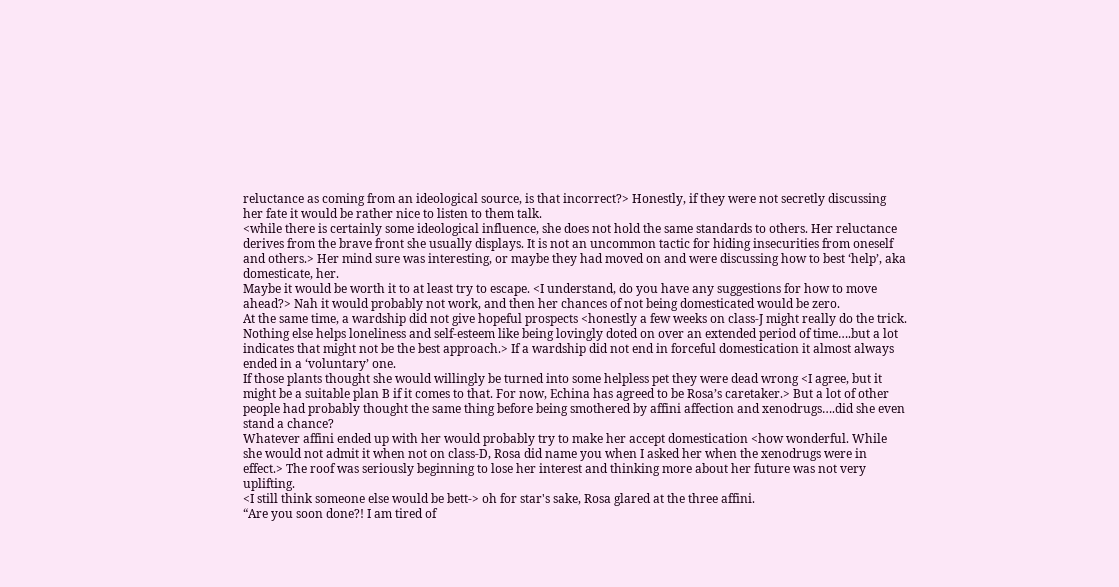reluctance as coming from an ideological source, is that incorrect?> Honestly, if they were not secretly discussing her fate it would be rather nice to listen to them talk.
<while there is certainly some ideological influence, she does not hold the same standards to others. Her reluctance derives from the brave front she usually displays. It is not an uncommon tactic for hiding insecurities from oneself and others.> Her mind sure was interesting, or maybe they had moved on and were discussing how to best ‘help’, aka domesticate, her.
Maybe it would be worth it to at least try to escape. <I understand, do you have any suggestions for how to move ahead?> Nah it would probably not work, and then her chances of not being domesticated would be zero.
At the same time, a wardship did not give hopeful prospects <honestly a few weeks on class-J might really do the trick. Nothing else helps loneliness and self-esteem like being lovingly doted on over an extended period of time….but a lot indicates that might not be the best approach.> If a wardship did not end in forceful domestication it almost always ended in a ‘voluntary’ one.
If those plants thought she would willingly be turned into some helpless pet they were dead wrong <I agree, but it might be a suitable plan B if it comes to that. For now, Echina has agreed to be Rosa’s caretaker.> But a lot of other people had probably thought the same thing before being smothered by affini affection and xenodrugs….did she even stand a chance?
Whatever affini ended up with her would probably try to make her accept domestication <how wonderful. While she would not admit it when not on class-D, Rosa did name you when I asked her when the xenodrugs were in effect.> The roof was seriously beginning to lose her interest and thinking more about her future was not very uplifting.
<I still think someone else would be bett-> oh for star's sake, Rosa glared at the three affini.
“Are you soon done?! I am tired of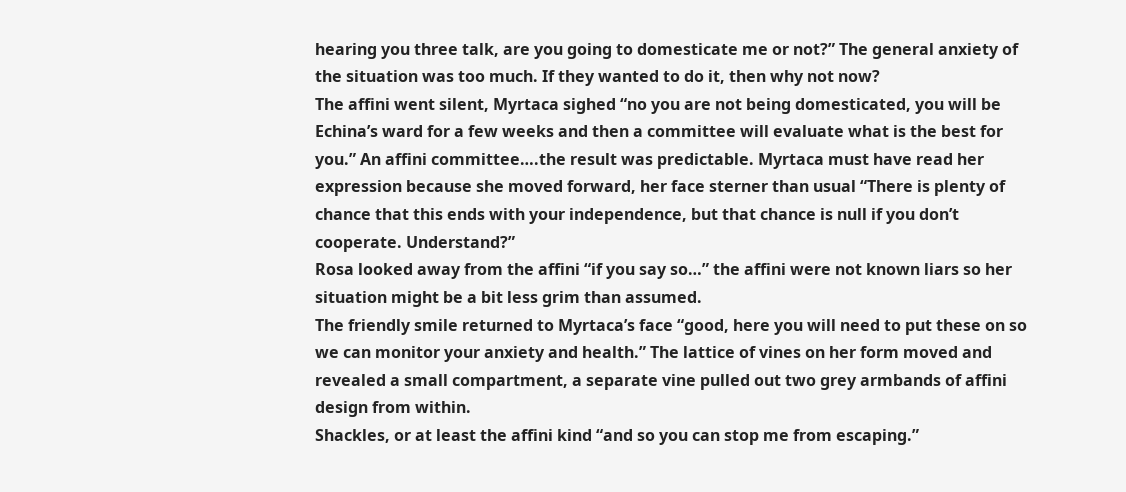hearing you three talk, are you going to domesticate me or not?” The general anxiety of the situation was too much. If they wanted to do it, then why not now?
The affini went silent, Myrtaca sighed “no you are not being domesticated, you will be Echina’s ward for a few weeks and then a committee will evaluate what is the best for you.” An affini committee….the result was predictable. Myrtaca must have read her expression because she moved forward, her face sterner than usual “There is plenty of chance that this ends with your independence, but that chance is null if you don’t cooperate. Understand?”
Rosa looked away from the affini “if you say so…” the affini were not known liars so her situation might be a bit less grim than assumed.
The friendly smile returned to Myrtaca’s face “good, here you will need to put these on so we can monitor your anxiety and health.” The lattice of vines on her form moved and revealed a small compartment, a separate vine pulled out two grey armbands of affini design from within.
Shackles, or at least the affini kind “and so you can stop me from escaping.”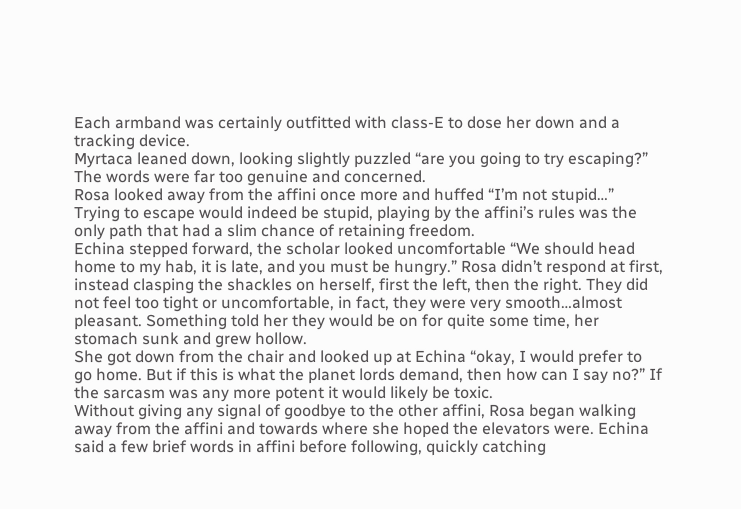Each armband was certainly outfitted with class-E to dose her down and a tracking device.
Myrtaca leaned down, looking slightly puzzled “are you going to try escaping?” The words were far too genuine and concerned.
Rosa looked away from the affini once more and huffed “I’m not stupid…” Trying to escape would indeed be stupid, playing by the affini’s rules was the only path that had a slim chance of retaining freedom.
Echina stepped forward, the scholar looked uncomfortable “We should head home to my hab, it is late, and you must be hungry.” Rosa didn’t respond at first, instead clasping the shackles on herself, first the left, then the right. They did not feel too tight or uncomfortable, in fact, they were very smooth…almost pleasant. Something told her they would be on for quite some time, her stomach sunk and grew hollow.
She got down from the chair and looked up at Echina “okay, I would prefer to go home. But if this is what the planet lords demand, then how can I say no?” If the sarcasm was any more potent it would likely be toxic.
Without giving any signal of goodbye to the other affini, Rosa began walking away from the affini and towards where she hoped the elevators were. Echina said a few brief words in affini before following, quickly catching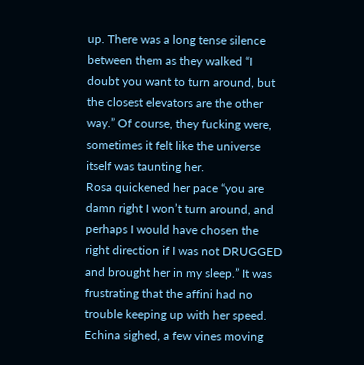up. There was a long tense silence between them as they walked “I doubt you want to turn around, but the closest elevators are the other way.” Of course, they fucking were, sometimes it felt like the universe itself was taunting her.
Rosa quickened her pace “you are damn right I won’t turn around, and perhaps I would have chosen the right direction if I was not DRUGGED and brought her in my sleep.” It was frustrating that the affini had no trouble keeping up with her speed.
Echina sighed, a few vines moving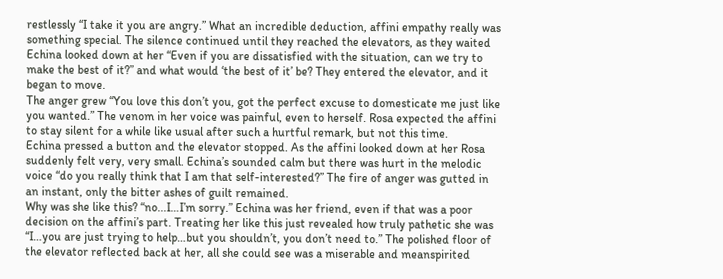restlessly “I take it you are angry.” What an incredible deduction, affini empathy really was something special. The silence continued until they reached the elevators, as they waited Echina looked down at her “Even if you are dissatisfied with the situation, can we try to make the best of it?” and what would ‘the best of it’ be? They entered the elevator, and it began to move.
The anger grew “You love this don’t you, got the perfect excuse to domesticate me just like you wanted.” The venom in her voice was painful, even to herself. Rosa expected the affini to stay silent for a while like usual after such a hurtful remark, but not this time.
Echina pressed a button and the elevator stopped. As the affini looked down at her Rosa suddenly felt very, very small. Echina’s sounded calm but there was hurt in the melodic voice “do you really think that I am that self-interested?” The fire of anger was gutted in an instant, only the bitter ashes of guilt remained.
Why was she like this? “no...I…I’m sorry.” Echina was her friend, even if that was a poor decision on the affini’s part. Treating her like this just revealed how truly pathetic she was “I…you are just trying to help…but you shouldn’t, you don’t need to.” The polished floor of the elevator reflected back at her, all she could see was a miserable and meanspirited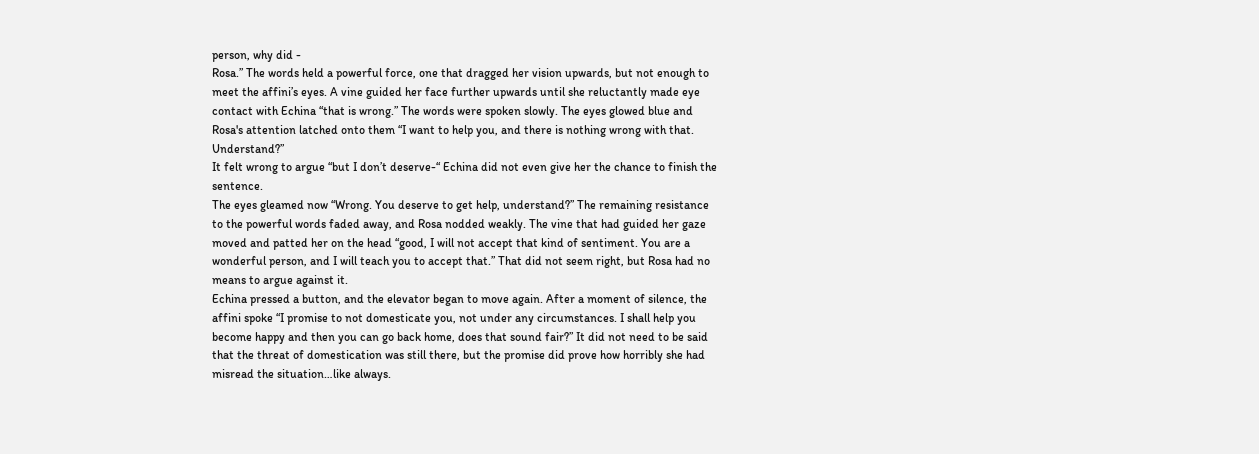person, why did -
Rosa.” The words held a powerful force, one that dragged her vision upwards, but not enough to meet the affini’s eyes. A vine guided her face further upwards until she reluctantly made eye contact with Echina “that is wrong.” The words were spoken slowly. The eyes glowed blue and Rosa's attention latched onto them “I want to help you, and there is nothing wrong with that. Understand?”
It felt wrong to argue “but I don’t deserve-“ Echina did not even give her the chance to finish the sentence.
The eyes gleamed now “Wrong. You deserve to get help, understand?” The remaining resistance to the powerful words faded away, and Rosa nodded weakly. The vine that had guided her gaze moved and patted her on the head “good, I will not accept that kind of sentiment. You are a wonderful person, and I will teach you to accept that.” That did not seem right, but Rosa had no means to argue against it.
Echina pressed a button, and the elevator began to move again. After a moment of silence, the affini spoke “I promise to not domesticate you, not under any circumstances. I shall help you become happy and then you can go back home, does that sound fair?” It did not need to be said that the threat of domestication was still there, but the promise did prove how horribly she had misread the situation…like always.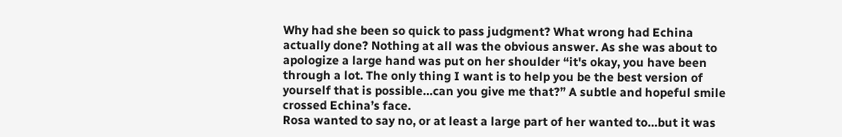Why had she been so quick to pass judgment? What wrong had Echina actually done? Nothing at all was the obvious answer. As she was about to apologize a large hand was put on her shoulder “it's okay, you have been through a lot. The only thing I want is to help you be the best version of yourself that is possible…can you give me that?” A subtle and hopeful smile crossed Echina’s face.
Rosa wanted to say no, or at least a large part of her wanted to…but it was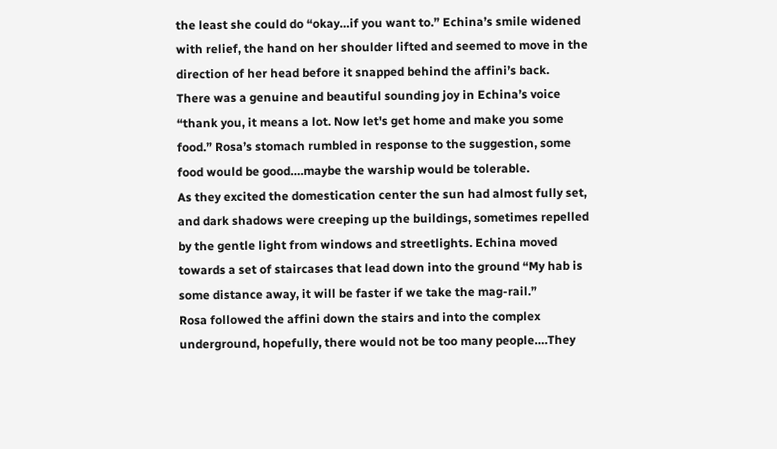the least she could do “okay…if you want to.” Echina’s smile widened with relief, the hand on her shoulder lifted and seemed to move in the direction of her head before it snapped behind the affini’s back.
There was a genuine and beautiful sounding joy in Echina’s voice “thank you, it means a lot. Now let's get home and make you some food.” Rosa’s stomach rumbled in response to the suggestion, some food would be good….maybe the warship would be tolerable.
As they excited the domestication center the sun had almost fully set, and dark shadows were creeping up the buildings, sometimes repelled by the gentle light from windows and streetlights. Echina moved towards a set of staircases that lead down into the ground “My hab is some distance away, it will be faster if we take the mag-rail.”
Rosa followed the affini down the stairs and into the complex underground, hopefully, there would not be too many people….They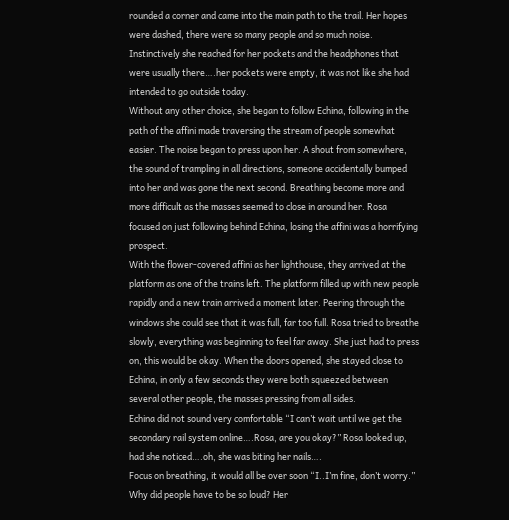rounded a corner and came into the main path to the trail. Her hopes were dashed, there were so many people and so much noise. Instinctively she reached for her pockets and the headphones that were usually there….her pockets were empty, it was not like she had intended to go outside today.
Without any other choice, she began to follow Echina, following in the path of the affini made traversing the stream of people somewhat easier. The noise began to press upon her. A shout from somewhere, the sound of trampling in all directions, someone accidentally bumped into her and was gone the next second. Breathing become more and more difficult as the masses seemed to close in around her. Rosa focused on just following behind Echina, losing the affini was a horrifying prospect.
With the flower-covered affini as her lighthouse, they arrived at the platform as one of the trains left. The platform filled up with new people rapidly and a new train arrived a moment later. Peering through the windows she could see that it was full, far too full. Rosa tried to breathe slowly, everything was beginning to feel far away. She just had to press on, this would be okay. When the doors opened, she stayed close to Echina, in only a few seconds they were both squeezed between several other people, the masses pressing from all sides.
Echina did not sound very comfortable “I can’t wait until we get the secondary rail system online….Rosa, are you okay?” Rosa looked up, had she noticed….oh, she was biting her nails….
Focus on breathing, it would all be over soon “I..I’m fine, don’t worry.” Why did people have to be so loud? Her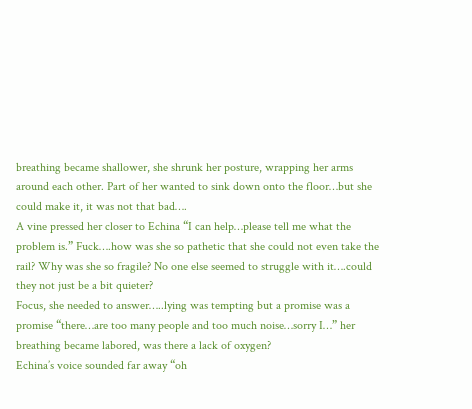breathing became shallower, she shrunk her posture, wrapping her arms around each other. Part of her wanted to sink down onto the floor…but she could make it, it was not that bad….
A vine pressed her closer to Echina “I can help…please tell me what the problem is.” Fuck….how was she so pathetic that she could not even take the rail? Why was she so fragile? No one else seemed to struggle with it….could they not just be a bit quieter?
Focus, she needed to answer…..lying was tempting but a promise was a promise “there…are too many people and too much noise…sorry I…” her breathing became labored, was there a lack of oxygen?
Echina’s voice sounded far away “oh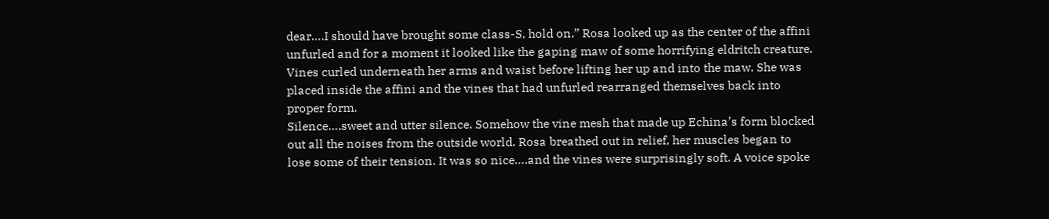dear….I should have brought some class-S, hold on.” Rosa looked up as the center of the affini unfurled and for a moment it looked like the gaping maw of some horrifying eldritch creature. Vines curled underneath her arms and waist before lifting her up and into the maw. She was placed inside the affini and the vines that had unfurled rearranged themselves back into proper form.
Silence….sweet and utter silence. Somehow the vine mesh that made up Echina’s form blocked out all the noises from the outside world. Rosa breathed out in relief, her muscles began to lose some of their tension. It was so nice….and the vines were surprisingly soft. A voice spoke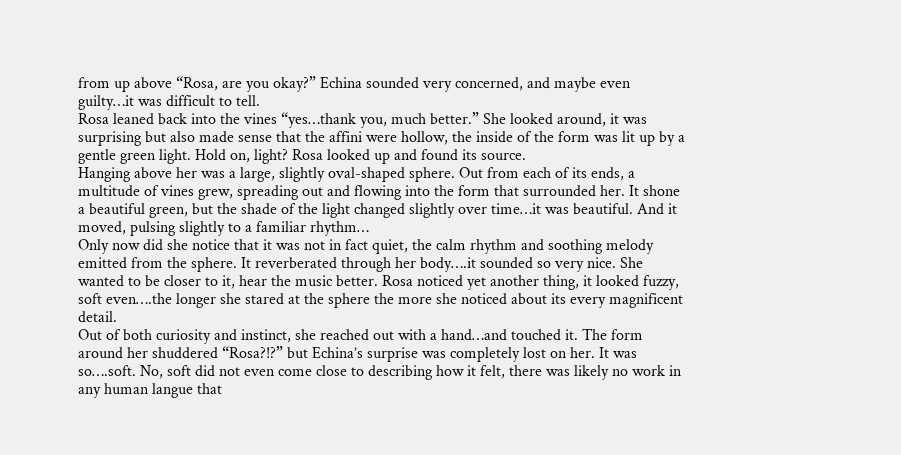from up above “Rosa, are you okay?” Echina sounded very concerned, and maybe even guilty…it was difficult to tell.
Rosa leaned back into the vines “yes…thank you, much better.” She looked around, it was surprising but also made sense that the affini were hollow, the inside of the form was lit up by a gentle green light. Hold on, light? Rosa looked up and found its source.
Hanging above her was a large, slightly oval-shaped sphere. Out from each of its ends, a multitude of vines grew, spreading out and flowing into the form that surrounded her. It shone a beautiful green, but the shade of the light changed slightly over time…it was beautiful. And it moved, pulsing slightly to a familiar rhythm…
Only now did she notice that it was not in fact quiet, the calm rhythm and soothing melody emitted from the sphere. It reverberated through her body….it sounded so very nice. She wanted to be closer to it, hear the music better. Rosa noticed yet another thing, it looked fuzzy, soft even….the longer she stared at the sphere the more she noticed about its every magnificent detail.
Out of both curiosity and instinct, she reached out with a hand…and touched it. The form around her shuddered “Rosa?!?” but Echina’s surprise was completely lost on her. It was so….soft. No, soft did not even come close to describing how it felt, there was likely no work in any human langue that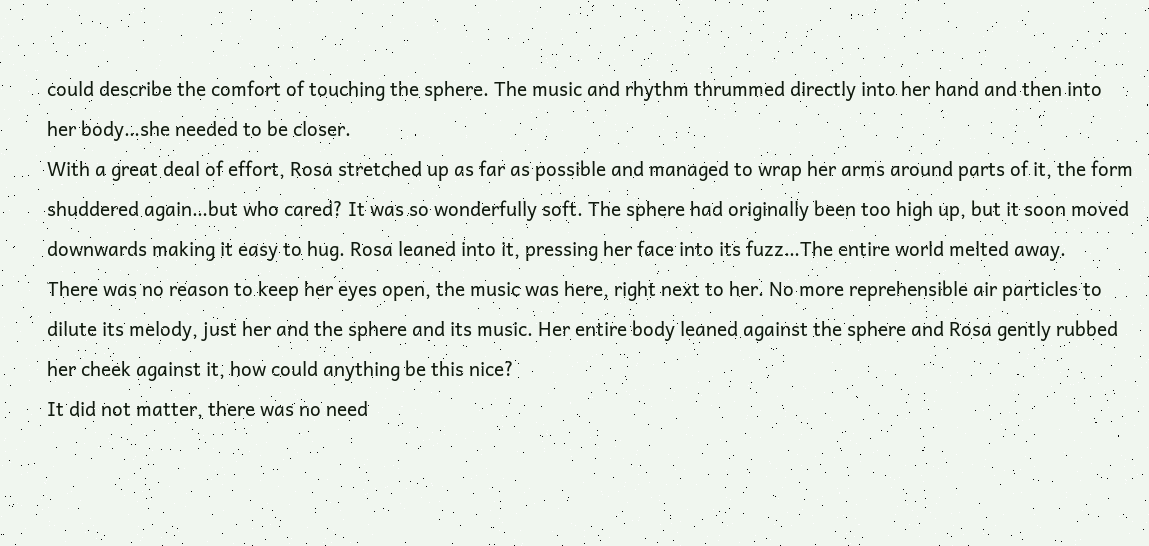could describe the comfort of touching the sphere. The music and rhythm thrummed directly into her hand and then into her body…she needed to be closer.
With a great deal of effort, Rosa stretched up as far as possible and managed to wrap her arms around parts of it, the form shuddered again…but who cared? It was so wonderfully soft. The sphere had originally been too high up, but it soon moved downwards making it easy to hug. Rosa leaned into it, pressing her face into its fuzz…The entire world melted away.
There was no reason to keep her eyes open, the music was here, right next to her. No more reprehensible air particles to dilute its melody, just her and the sphere and its music. Her entire body leaned against the sphere and Rosa gently rubbed her cheek against it, how could anything be this nice?
It did not matter, there was no need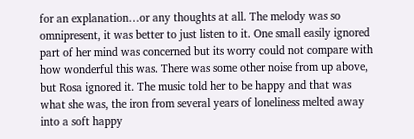for an explanation…or any thoughts at all. The melody was so omnipresent, it was better to just listen to it. One small easily ignored part of her mind was concerned but its worry could not compare with how wonderful this was. There was some other noise from up above, but Rosa ignored it. The music told her to be happy and that was what she was, the iron from several years of loneliness melted away into a soft happy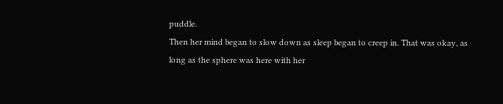puddle.
Then her mind began to slow down as sleep began to creep in. That was okay, as long as the sphere was here with her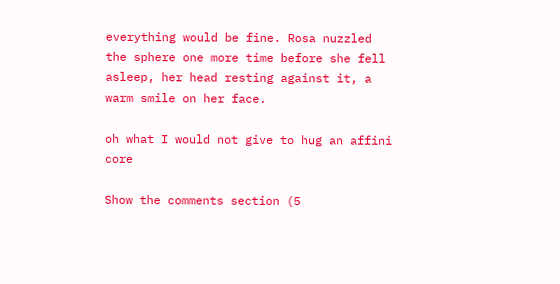everything would be fine. Rosa nuzzled the sphere one more time before she fell asleep, her head resting against it, a warm smile on her face.

oh what I would not give to hug an affini core

Show the comments section (5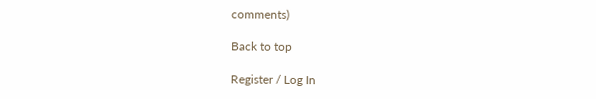comments)

Back to top

Register / Log In